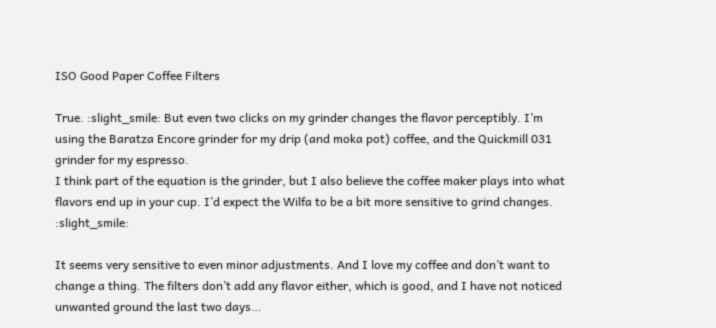ISO Good Paper Coffee Filters

True. :slight_smile: But even two clicks on my grinder changes the flavor perceptibly. I’m using the Baratza Encore grinder for my drip (and moka pot) coffee, and the Quickmill 031 grinder for my espresso.
I think part of the equation is the grinder, but I also believe the coffee maker plays into what flavors end up in your cup. I’d expect the Wilfa to be a bit more sensitive to grind changes. :slight_smile:

It seems very sensitive to even minor adjustments. And I love my coffee and don’t want to change a thing. The filters don’t add any flavor either, which is good, and I have not noticed unwanted ground the last two days…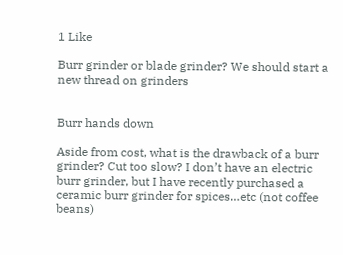1 Like

Burr grinder or blade grinder? We should start a new thread on grinders


Burr hands down

Aside from cost, what is the drawback of a burr grinder? Cut too slow? I don’t have an electric burr grinder, but I have recently purchased a ceramic burr grinder for spices…etc (not coffee beans)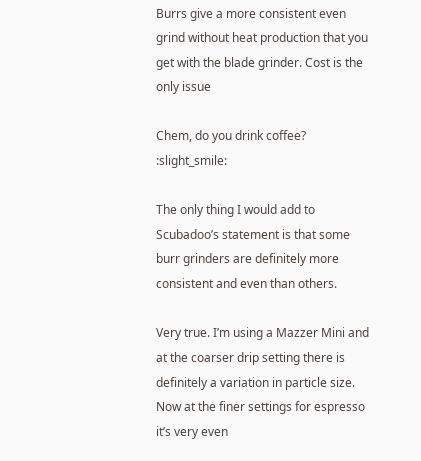Burrs give a more consistent even grind without heat production that you get with the blade grinder. Cost is the only issue

Chem, do you drink coffee? :slight_smile:

The only thing I would add to Scubadoo’s statement is that some burr grinders are definitely more consistent and even than others.

Very true. I’m using a Mazzer Mini and at the coarser drip setting there is definitely a variation in particle size. Now at the finer settings for espresso it’s very even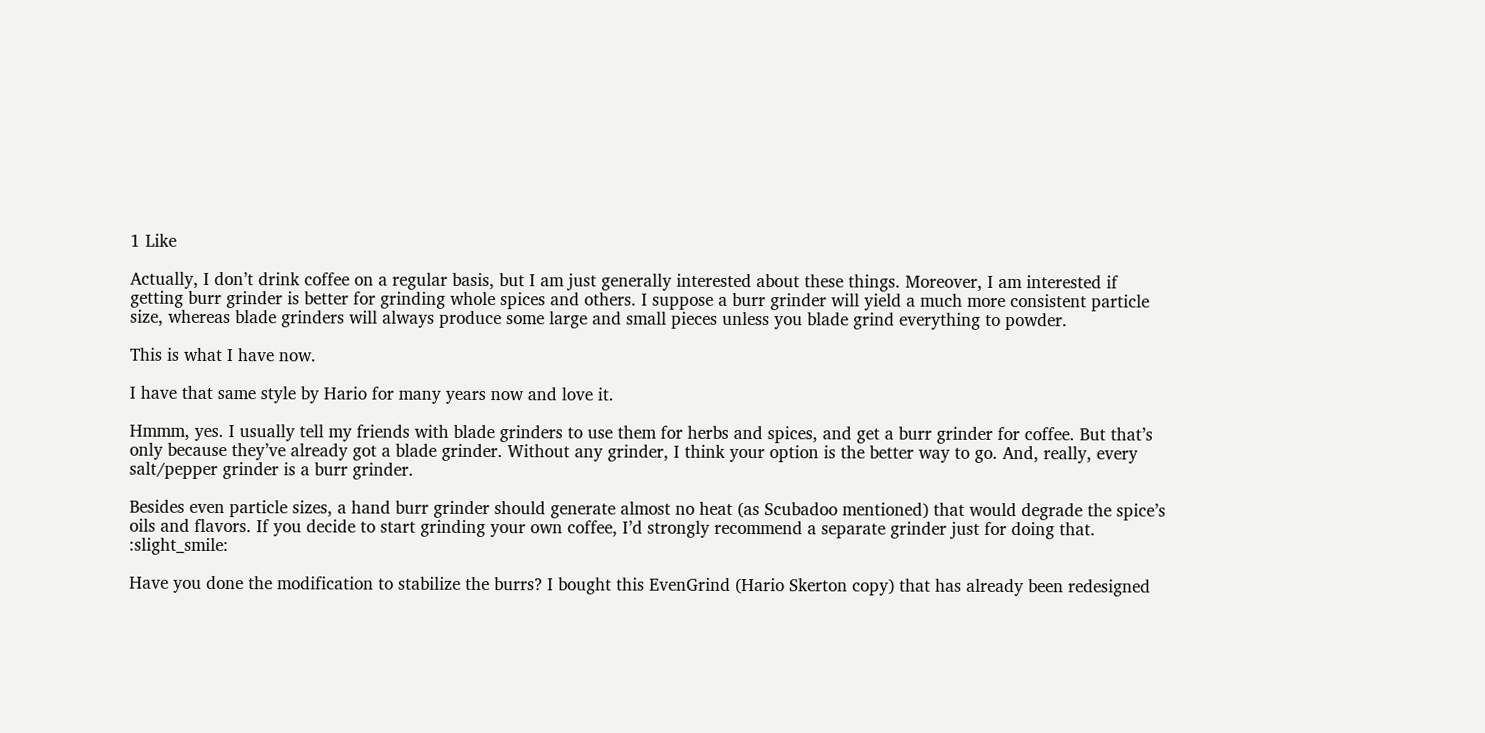1 Like

Actually, I don’t drink coffee on a regular basis, but I am just generally interested about these things. Moreover, I am interested if getting burr grinder is better for grinding whole spices and others. I suppose a burr grinder will yield a much more consistent particle size, whereas blade grinders will always produce some large and small pieces unless you blade grind everything to powder.

This is what I have now.

I have that same style by Hario for many years now and love it.

Hmmm, yes. I usually tell my friends with blade grinders to use them for herbs and spices, and get a burr grinder for coffee. But that’s only because they’ve already got a blade grinder. Without any grinder, I think your option is the better way to go. And, really, every salt/pepper grinder is a burr grinder.

Besides even particle sizes, a hand burr grinder should generate almost no heat (as Scubadoo mentioned) that would degrade the spice’s oils and flavors. If you decide to start grinding your own coffee, I’d strongly recommend a separate grinder just for doing that. :slight_smile:

Have you done the modification to stabilize the burrs? I bought this EvenGrind (Hario Skerton copy) that has already been redesigned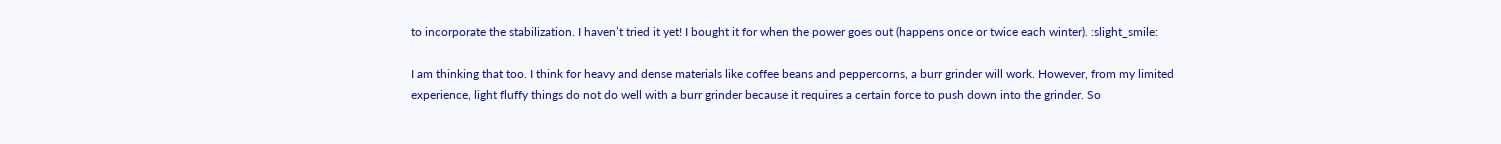to incorporate the stabilization. I haven’t tried it yet! I bought it for when the power goes out (happens once or twice each winter). :slight_smile:

I am thinking that too. I think for heavy and dense materials like coffee beans and peppercorns, a burr grinder will work. However, from my limited experience, light fluffy things do not do well with a burr grinder because it requires a certain force to push down into the grinder. So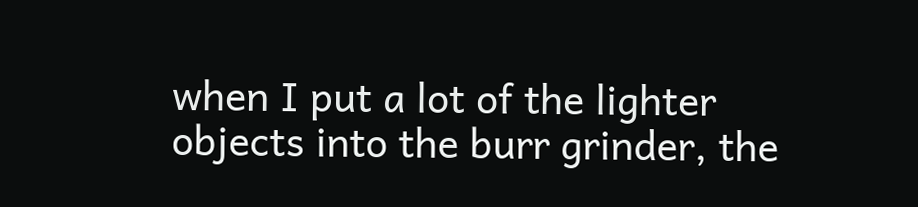when I put a lot of the lighter objects into the burr grinder, the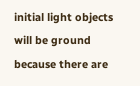initial light objects will be ground because there are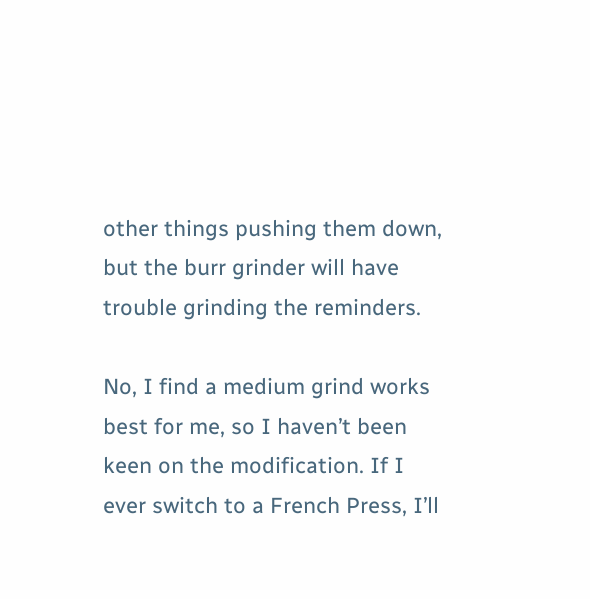other things pushing them down, but the burr grinder will have trouble grinding the reminders.

No, I find a medium grind works best for me, so I haven’t been keen on the modification. If I ever switch to a French Press, I’ll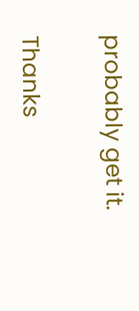probably get it.

Thanks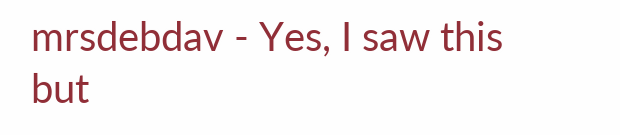mrsdebdav - Yes, I saw this but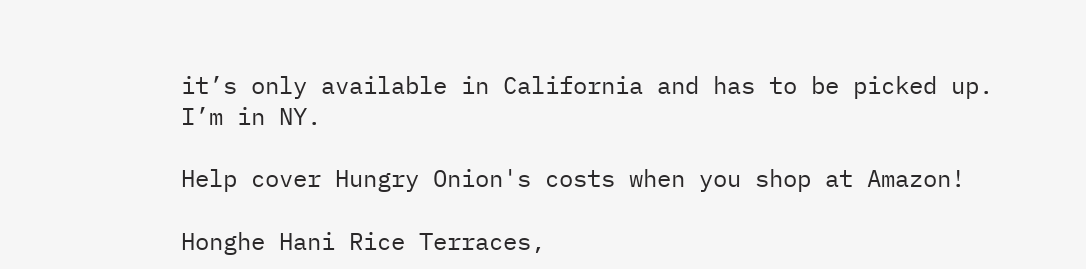it’s only available in California and has to be picked up. I’m in NY.

Help cover Hungry Onion's costs when you shop at Amazon!

Honghe Hani Rice Terraces,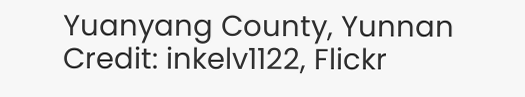Yuanyang County, Yunnan
Credit: inkelv1122, Flickr